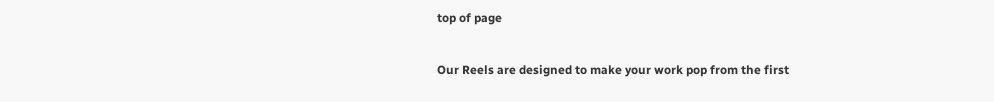top of page


Our Reels are designed to make your work pop from the first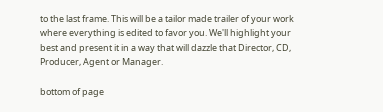to the last frame. This will be a tailor made trailer of your work where everything is edited to favor you. We'll highlight your best and present it in a way that will dazzle that Director, CD, Producer, Agent or Manager.

bottom of page